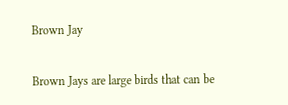Brown Jay

Brown Jays are large birds that can be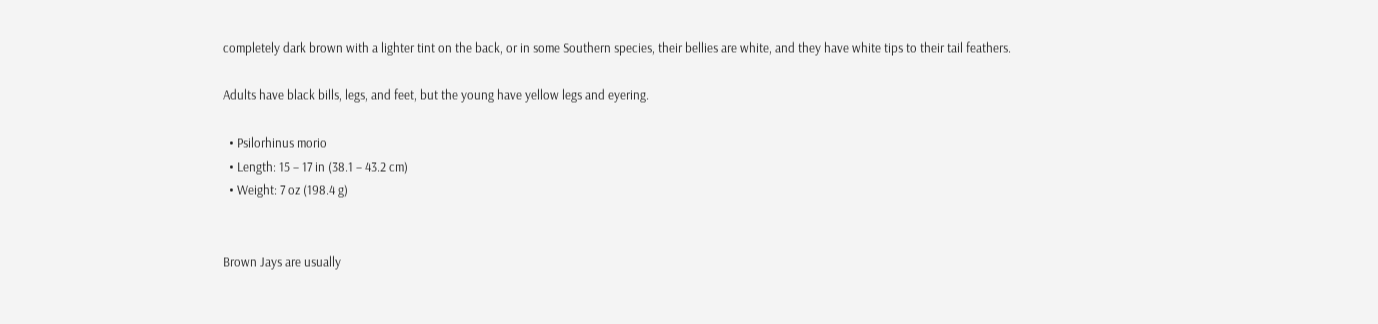completely dark brown with a lighter tint on the back, or in some Southern species, their bellies are white, and they have white tips to their tail feathers.

Adults have black bills, legs, and feet, but the young have yellow legs and eyering.

  • Psilorhinus morio
  • Length: 15 – 17 in (38.1 – 43.2 cm)
  • Weight: 7 oz (198.4 g)


Brown Jays are usually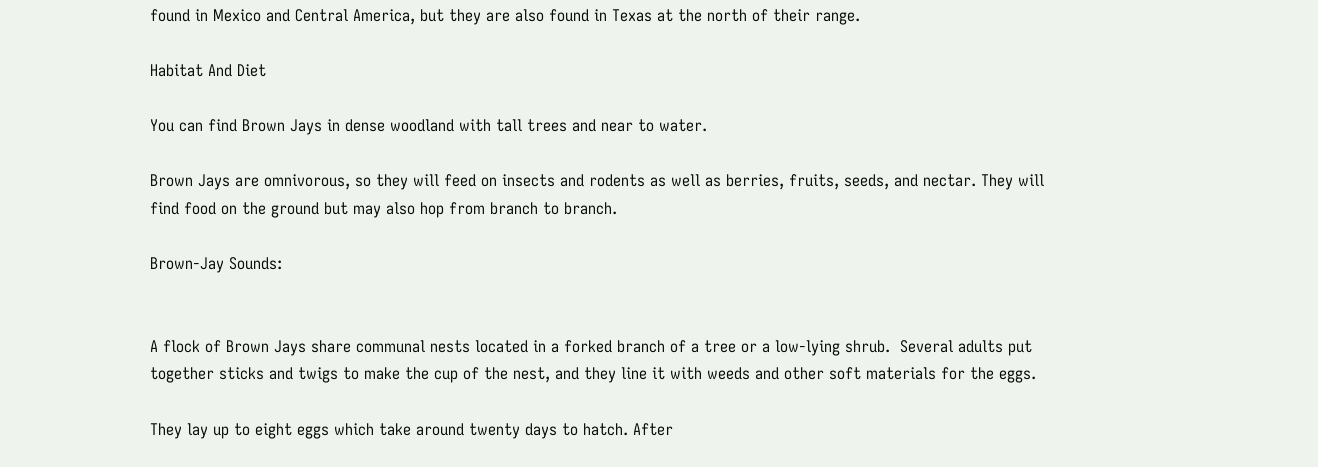found in Mexico and Central America, but they are also found in Texas at the north of their range.

Habitat And Diet

You can find Brown Jays in dense woodland with tall trees and near to water.

Brown Jays are omnivorous, so they will feed on insects and rodents as well as berries, fruits, seeds, and nectar. They will find food on the ground but may also hop from branch to branch.

Brown-Jay Sounds:


A flock of Brown Jays share communal nests located in a forked branch of a tree or a low-lying shrub.  Several adults put together sticks and twigs to make the cup of the nest, and they line it with weeds and other soft materials for the eggs.

They lay up to eight eggs which take around twenty days to hatch. After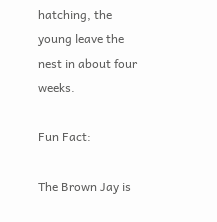hatching, the young leave the nest in about four weeks.

Fun Fact:

The Brown Jay is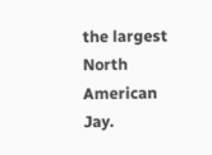the largest North American Jay.